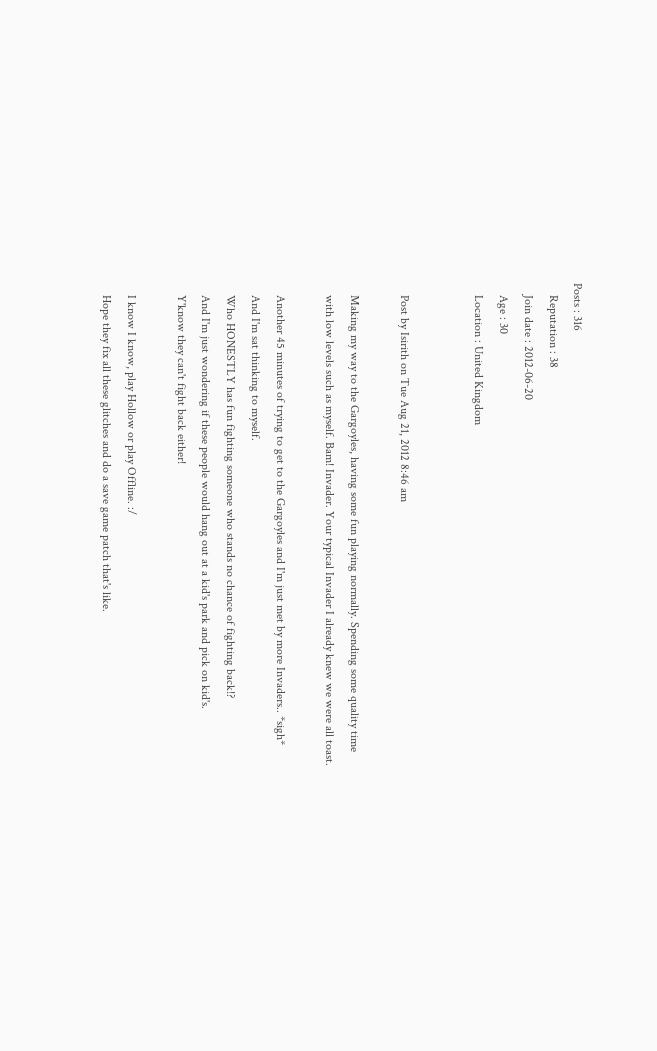Posts : 316
    Reputation : 38
    Join date : 2012-06-20
    Age : 30
    Location : United Kingdom


    Post by Isirith on Tue Aug 21, 2012 8:46 am

    Making my way to the Gargoyles, having some fun playing normally. Spending some quality time
    with low levels such as myself. Bam! Invader. Your typical Invader I already knew we were all toast.

    Another 45 minutes of trying to get to the Gargoyles and I'm just met by more Invaders.. *sigh*
    And I'm sat thinking to myself.
    Who HONESTLY has fun fighting someone who stands no chance of fighting back!?
    And I'm just wondering if these people would hang out at a kid's park and pick on kid's.
    Y'know they can't fight back either!

    I know I know, play Hollow or play Offline. :/
    Hope they fix all these glitches and do a save game patch that's like.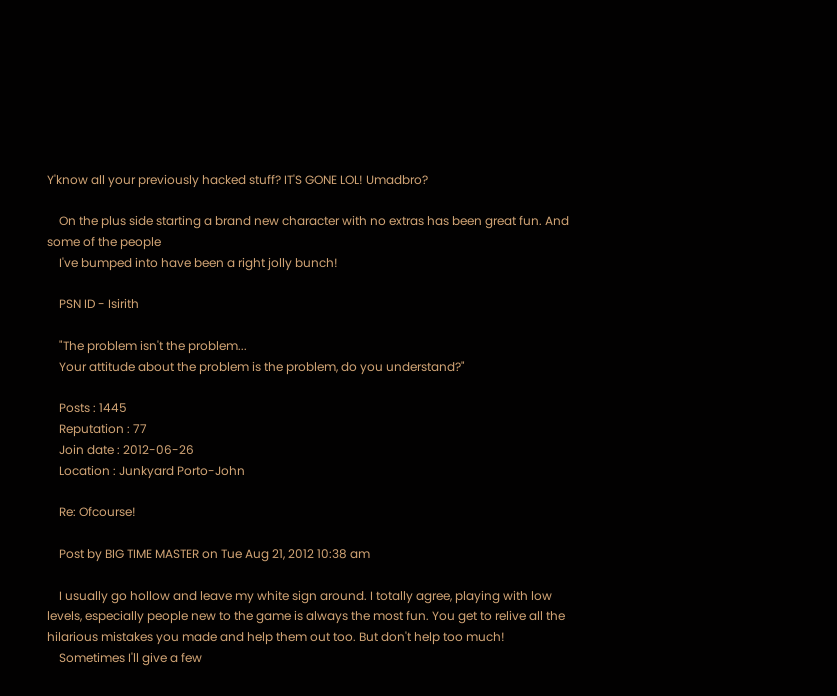Y'know all your previously hacked stuff? IT'S GONE LOL! Umadbro?

    On the plus side starting a brand new character with no extras has been great fun. And some of the people
    I've bumped into have been a right jolly bunch!

    PSN ID - Isirith

    "The problem isn't the problem...
    Your attitude about the problem is the problem, do you understand?"

    Posts : 1445
    Reputation : 77
    Join date : 2012-06-26
    Location : Junkyard Porto-John

    Re: Ofcourse!

    Post by BIG TIME MASTER on Tue Aug 21, 2012 10:38 am

    I usually go hollow and leave my white sign around. I totally agree, playing with low levels, especially people new to the game is always the most fun. You get to relive all the hilarious mistakes you made and help them out too. But don't help too much!
    Sometimes I'll give a few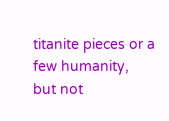titanite pieces or a few humanity, but not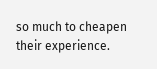so much to cheapen their experience.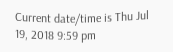Current date/time is Thu Jul 19, 2018 9:59 pm